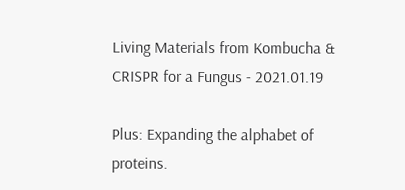Living Materials from Kombucha & CRISPR for a Fungus - 2021.01.19

Plus: Expanding the alphabet of proteins.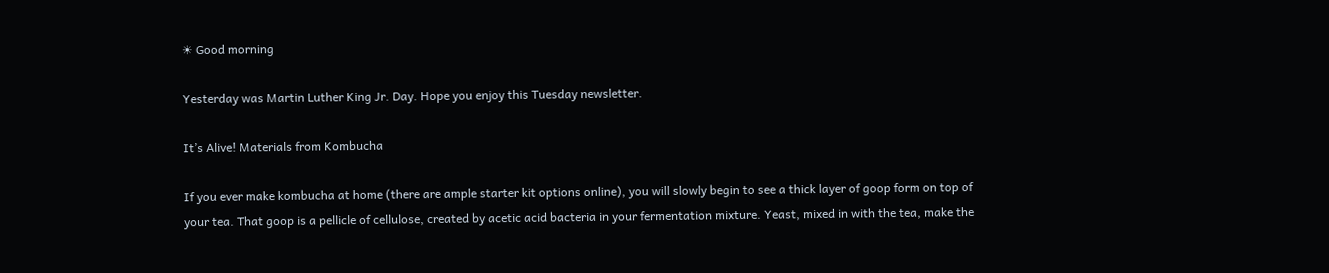☀ Good morning

Yesterday was Martin Luther King Jr. Day. Hope you enjoy this Tuesday newsletter.

It’s Alive! Materials from Kombucha

If you ever make kombucha at home (there are ample starter kit options online), you will slowly begin to see a thick layer of goop form on top of your tea. That goop is a pellicle of cellulose, created by acetic acid bacteria in your fermentation mixture. Yeast, mixed in with the tea, make the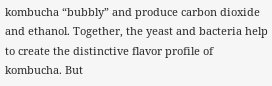kombucha “bubbly” and produce carbon dioxide and ethanol. Together, the yeast and bacteria help to create the distinctive flavor profile of kombucha. But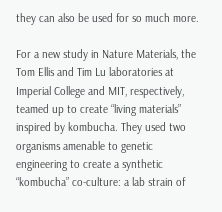they can also be used for so much more.

For a new study in Nature Materials, the Tom Ellis and Tim Lu laboratories at Imperial College and MIT, respectively, teamed up to create “living materials” inspired by kombucha. They used two organisms amenable to genetic engineering to create a synthetic “kombucha” co-culture: a lab strain of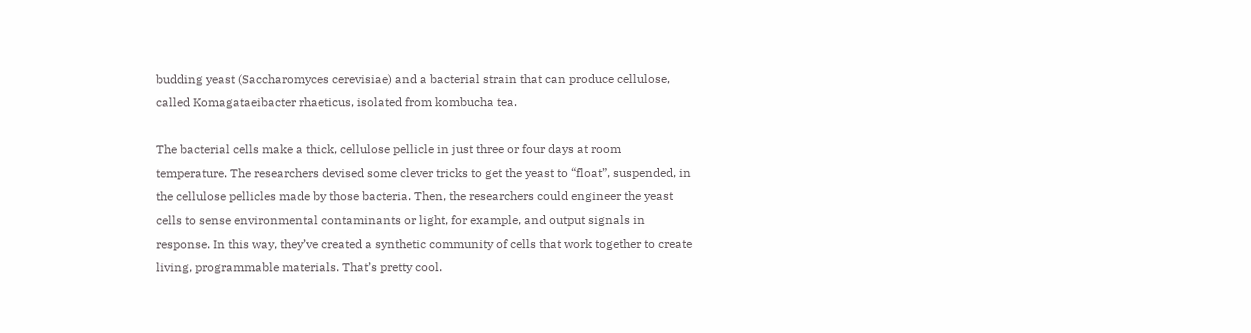budding yeast (Saccharomyces cerevisiae) and a bacterial strain that can produce cellulose, called Komagataeibacter rhaeticus, isolated from kombucha tea.

The bacterial cells make a thick, cellulose pellicle in just three or four days at room temperature. The researchers devised some clever tricks to get the yeast to “float”, suspended, in the cellulose pellicles made by those bacteria. Then, the researchers could engineer the yeast cells to sense environmental contaminants or light, for example, and output signals in response. In this way, they’ve created a synthetic community of cells that work together to create living, programmable materials. That’s pretty cool.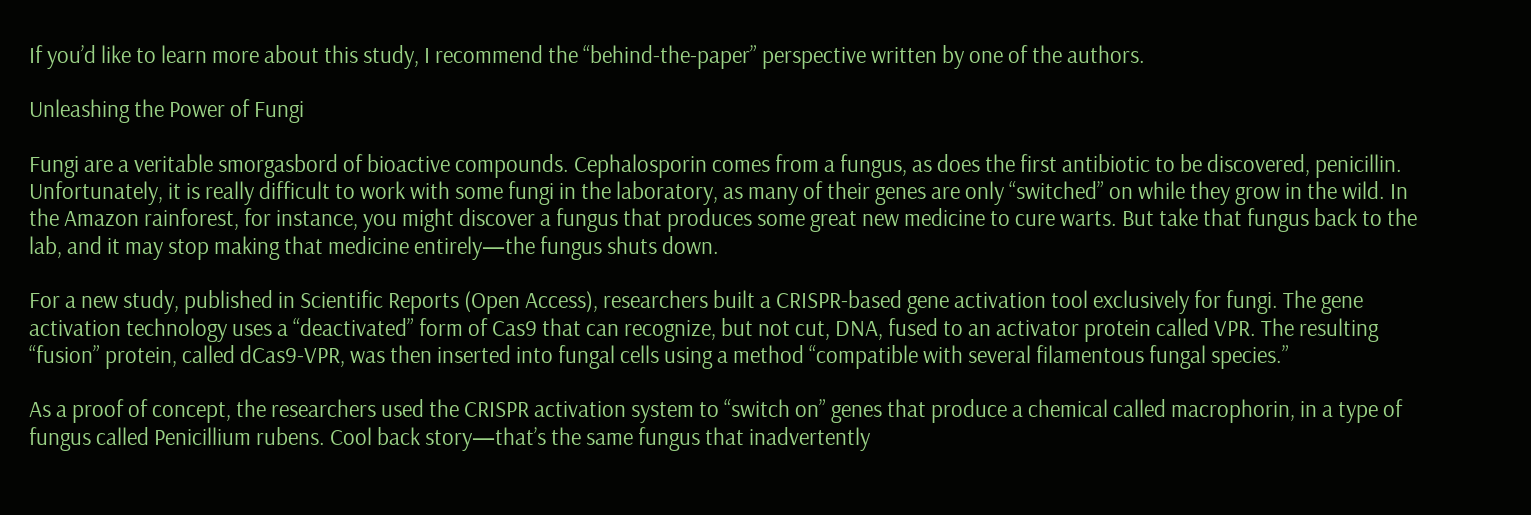If you’d like to learn more about this study, I recommend the “behind-the-paper” perspective written by one of the authors.

Unleashing the Power of Fungi

Fungi are a veritable smorgasbord of bioactive compounds. Cephalosporin comes from a fungus, as does the first antibiotic to be discovered, penicillin. Unfortunately, it is really difficult to work with some fungi in the laboratory, as many of their genes are only “switched” on while they grow in the wild. In the Amazon rainforest, for instance, you might discover a fungus that produces some great new medicine to cure warts. But take that fungus back to the lab, and it may stop making that medicine entirely—the fungus shuts down.

For a new study, published in Scientific Reports (Open Access), researchers built a CRISPR-based gene activation tool exclusively for fungi. The gene activation technology uses a “deactivated” form of Cas9 that can recognize, but not cut, DNA, fused to an activator protein called VPR. The resulting “fusion” protein, called dCas9-VPR, was then inserted into fungal cells using a method “compatible with several filamentous fungal species.”

As a proof of concept, the researchers used the CRISPR activation system to “switch on” genes that produce a chemical called macrophorin, in a type of fungus called Penicillium rubens. Cool back story—that’s the same fungus that inadvertently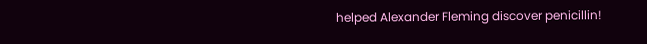helped Alexander Fleming discover penicillin!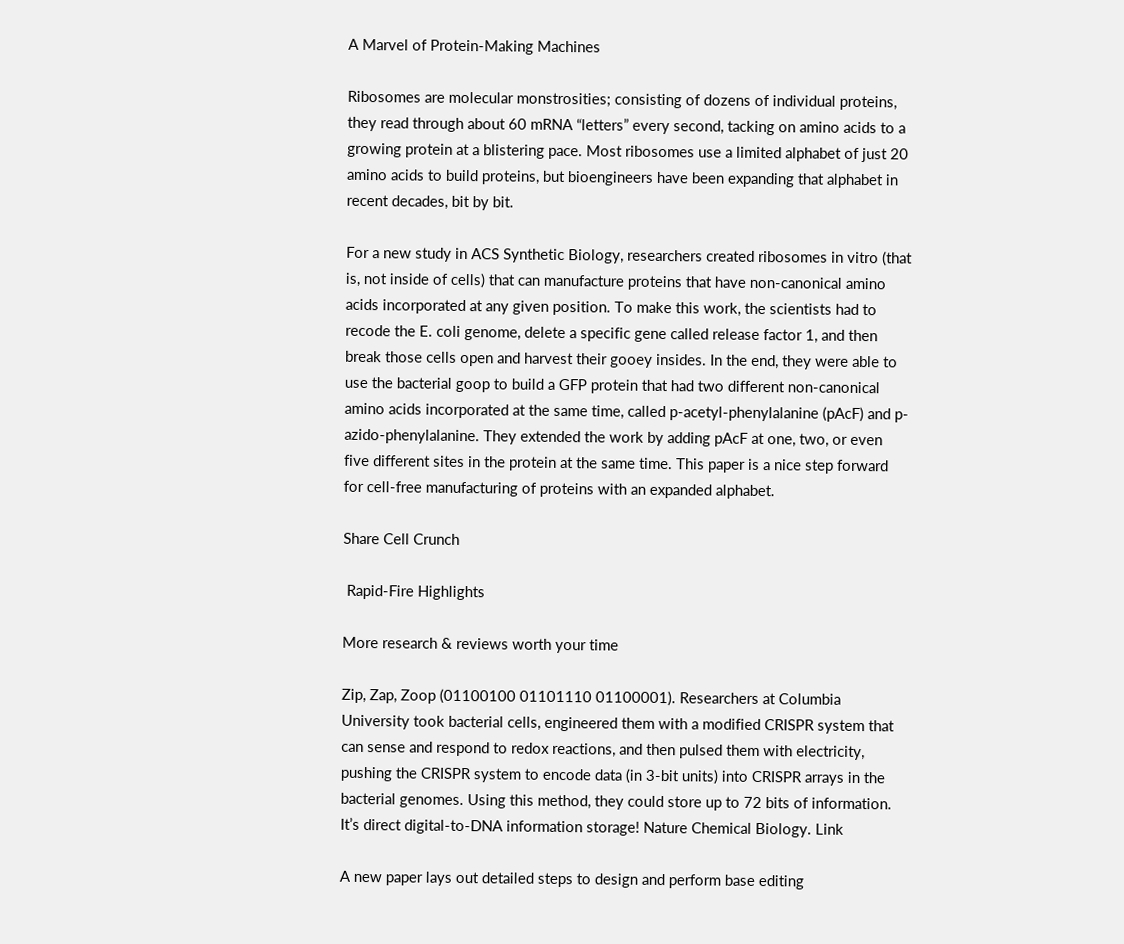A Marvel of Protein-Making Machines

Ribosomes are molecular monstrosities; consisting of dozens of individual proteins, they read through about 60 mRNA “letters” every second, tacking on amino acids to a growing protein at a blistering pace. Most ribosomes use a limited alphabet of just 20 amino acids to build proteins, but bioengineers have been expanding that alphabet in recent decades, bit by bit.

For a new study in ACS Synthetic Biology, researchers created ribosomes in vitro (that is, not inside of cells) that can manufacture proteins that have non-canonical amino acids incorporated at any given position. To make this work, the scientists had to recode the E. coli genome, delete a specific gene called release factor 1, and then break those cells open and harvest their gooey insides. In the end, they were able to use the bacterial goop to build a GFP protein that had two different non-canonical amino acids incorporated at the same time, called p-acetyl-phenylalanine (pAcF) and p-azido-phenylalanine. They extended the work by adding pAcF at one, two, or even five different sites in the protein at the same time. This paper is a nice step forward for cell-free manufacturing of proteins with an expanded alphabet.

Share Cell Crunch

 Rapid-Fire Highlights

More research & reviews worth your time

Zip, Zap, Zoop (01100100 01101110 01100001). Researchers at Columbia University took bacterial cells, engineered them with a modified CRISPR system that can sense and respond to redox reactions, and then pulsed them with electricity, pushing the CRISPR system to encode data (in 3-bit units) into CRISPR arrays in the bacterial genomes. Using this method, they could store up to 72 bits of information. It’s direct digital-to-DNA information storage! Nature Chemical Biology. Link

A new paper lays out detailed steps to design and perform base editing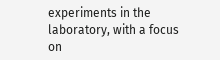experiments in the laboratory, with a focus on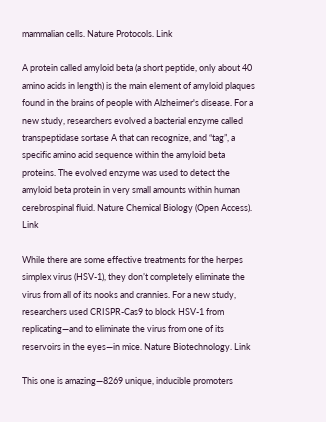mammalian cells. Nature Protocols. Link

A protein called amyloid beta (a short peptide, only about 40 amino acids in length) is the main element of amyloid plaques found in the brains of people with Alzheimer's disease. For a new study, researchers evolved a bacterial enzyme called transpeptidase sortase A that can recognize, and “tag”, a specific amino acid sequence within the amyloid beta proteins. The evolved enzyme was used to detect the amyloid beta protein in very small amounts within human cerebrospinal fluid. Nature Chemical Biology (Open Access). Link

While there are some effective treatments for the herpes simplex virus (HSV-1), they don’t completely eliminate the virus from all of its nooks and crannies. For a new study, researchers used CRISPR-Cas9 to block HSV-1 from replicating—and to eliminate the virus from one of its reservoirs in the eyes—in mice. Nature Biotechnology. Link

This one is amazing—8269 unique, inducible promoters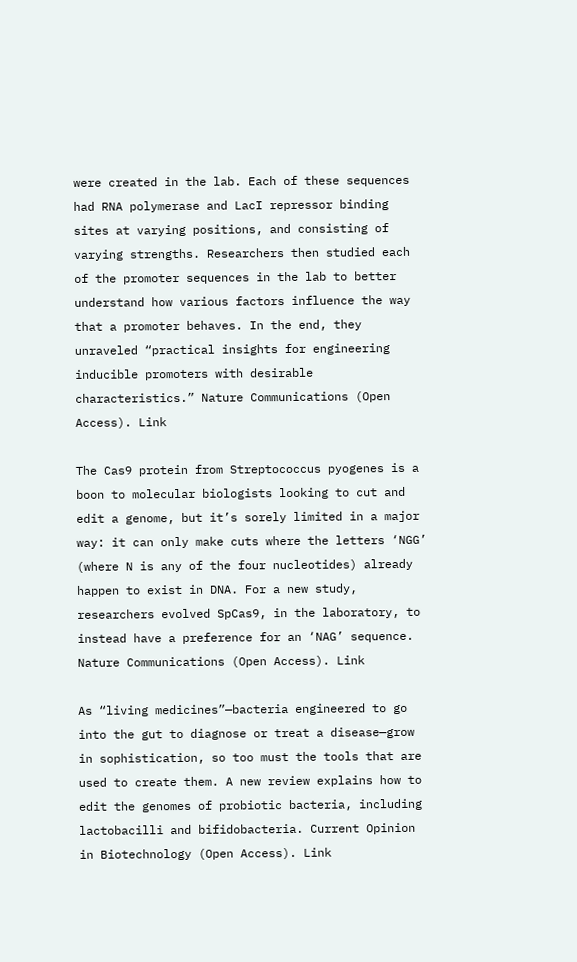were created in the lab. Each of these sequences had RNA polymerase and LacI repressor binding sites at varying positions, and consisting of varying strengths. Researchers then studied each of the promoter sequences in the lab to better understand how various factors influence the way that a promoter behaves. In the end, they unraveled “practical insights for engineering inducible promoters with desirable characteristics.” Nature Communications (Open Access). Link

The Cas9 protein from Streptococcus pyogenes is a boon to molecular biologists looking to cut and edit a genome, but it’s sorely limited in a major way: it can only make cuts where the letters ‘NGG’ (where N is any of the four nucleotides) already happen to exist in DNA. For a new study, researchers evolved SpCas9, in the laboratory, to instead have a preference for an ‘NAG’ sequence. Nature Communications (Open Access). Link

As “living medicines”—bacteria engineered to go into the gut to diagnose or treat a disease—grow in sophistication, so too must the tools that are used to create them. A new review explains how to edit the genomes of probiotic bacteria, including lactobacilli and bifidobacteria. Current Opinion in Biotechnology (Open Access). Link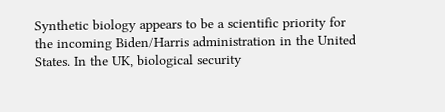Synthetic biology appears to be a scientific priority for the incoming Biden/Harris administration in the United States. In the UK, biological security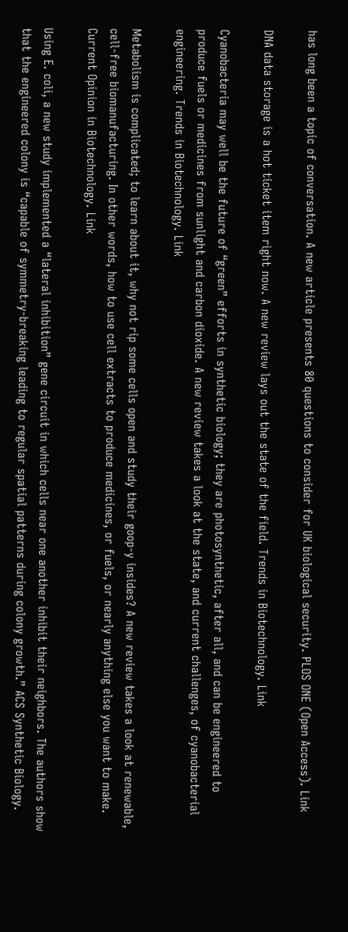has long been a topic of conversation. A new article presents 80 questions to consider for UK biological security. PLOS ONE (Open Access). Link

DNA data storage is a hot ticket item right now. A new review lays out the state of the field. Trends in Biotechnology. Link

Cyanobacteria may well be the future of “green” efforts in synthetic biology; they are photosynthetic, after all, and can be engineered to produce fuels or medicines from sunlight and carbon dioxide. A new review takes a look at the state, and current challenges, of cyanobacterial engineering. Trends in Biotechnology. Link

Metabolism is complicated; to learn about it, why not rip some cells open and study their goop-y insides? A new review takes a look at renewable, cell-free biomanufacturing. In other words, how to use cell extracts to produce medicines, or fuels, or nearly anything else you want to make. Current Opinion in Biotechnology. Link

Using E. coli, a new study implemented a “lateral inhibition” gene circuit in which cells near one another inhibit their neighbors. The authors show that the engineered colony is “capable of symmetry-breaking leading to regular spatial patterns during colony growth.” ACS Synthetic Biology.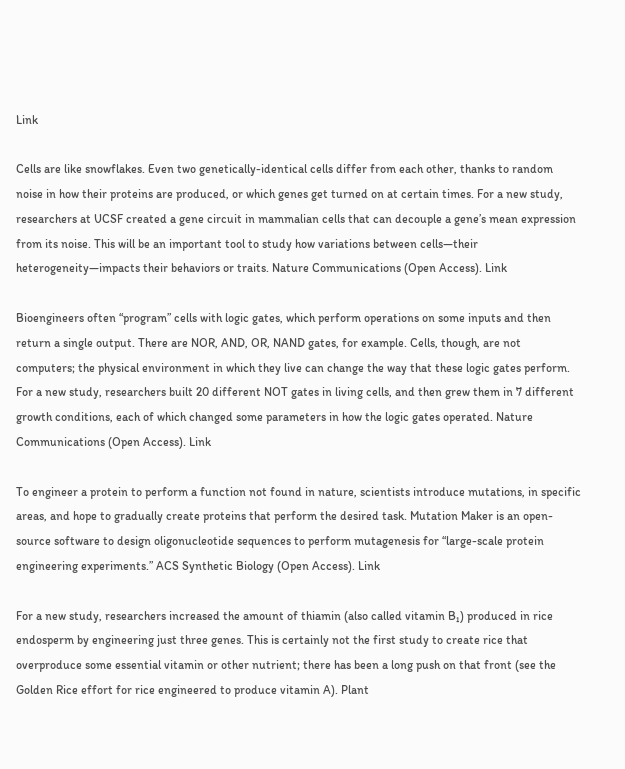Link

Cells are like snowflakes. Even two genetically-identical cells differ from each other, thanks to random noise in how their proteins are produced, or which genes get turned on at certain times. For a new study, researchers at UCSF created a gene circuit in mammalian cells that can decouple a gene’s mean expression from its noise. This will be an important tool to study how variations between cells—their heterogeneity—impacts their behaviors or traits. Nature Communications (Open Access). Link

Bioengineers often “program” cells with logic gates, which perform operations on some inputs and then return a single output. There are NOR, AND, OR, NAND gates, for example. Cells, though, are not computers; the physical environment in which they live can change the way that these logic gates perform. For a new study, researchers built 20 different NOT gates in living cells, and then grew them in 7 different growth conditions, each of which changed some parameters in how the logic gates operated. Nature Communications (Open Access). Link

To engineer a protein to perform a function not found in nature, scientists introduce mutations, in specific areas, and hope to gradually create proteins that perform the desired task. Mutation Maker is an open-source software to design oligonucleotide sequences to perform mutagenesis for “large-scale protein engineering experiments.” ACS Synthetic Biology (Open Access). Link

For a new study, researchers increased the amount of thiamin (also called vitamin B₁) produced in rice endosperm by engineering just three genes. This is certainly not the first study to create rice that overproduce some essential vitamin or other nutrient; there has been a long push on that front (see the Golden Rice effort for rice engineered to produce vitamin A). Plant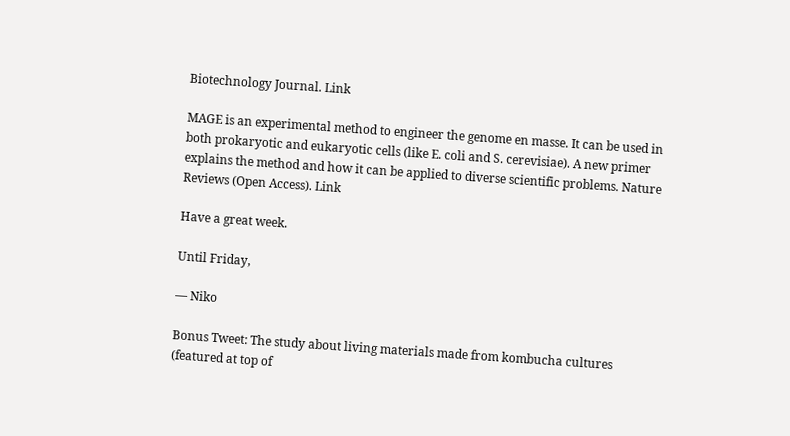Biotechnology Journal. Link

MAGE is an experimental method to engineer the genome en masse. It can be used in both prokaryotic and eukaryotic cells (like E. coli and S. cerevisiae). A new primer explains the method and how it can be applied to diverse scientific problems. Nature Reviews (Open Access). Link

Have a great week.

Until Friday,

— Niko

Bonus Tweet: The study about living materials made from kombucha cultures (featured at top of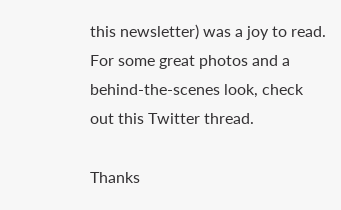this newsletter) was a joy to read. For some great photos and a behind-the-scenes look, check out this Twitter thread.

Thanks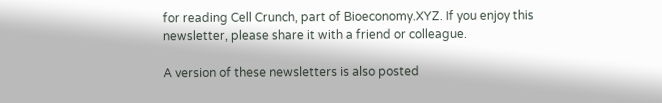for reading Cell Crunch, part of Bioeconomy.XYZ. If you enjoy this newsletter, please share it with a friend or colleague.

A version of these newsletters is also posted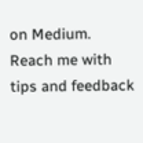on Medium. Reach me with tips and feedback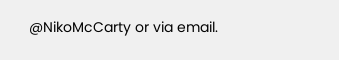@NikoMcCarty or via email.